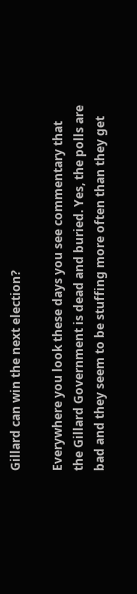Gillard can win the next election?

Everywhere you look these days you see commentary that the Gillard Government is dead and buried. Yes, the polls are bad and they seem to be stuffing more often than they get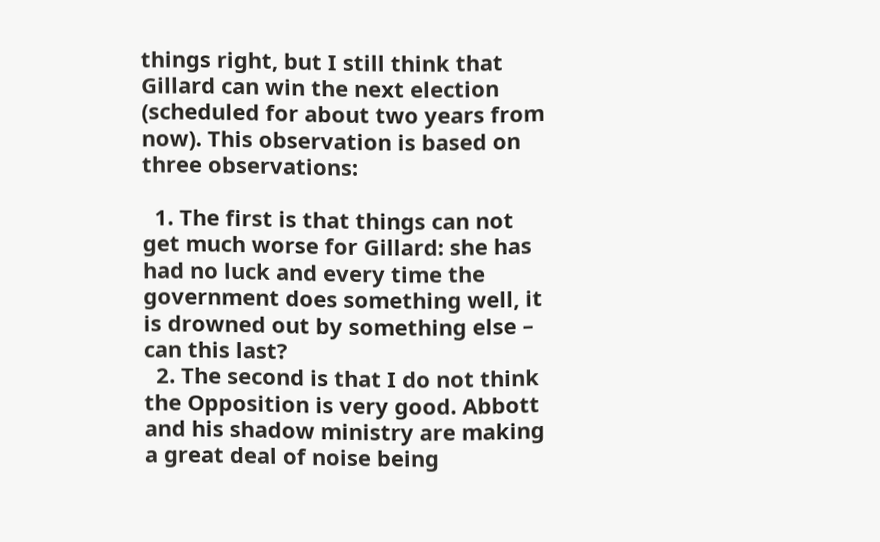things right, but I still think that Gillard can win the next election (scheduled for about two years from now). This observation is based on three observations:

  1. The first is that things can not get much worse for Gillard: she has had no luck and every time the government does something well, it  is drowned out by something else – can this last?
  2. The second is that I do not think the Opposition is very good. Abbott and his shadow ministry are making a great deal of noise being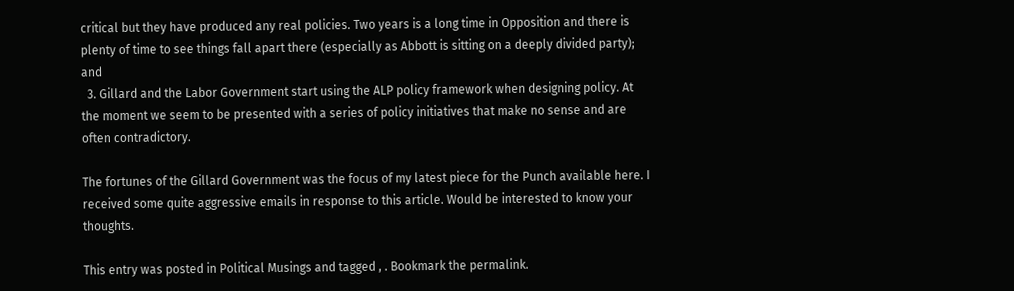critical but they have produced any real policies. Two years is a long time in Opposition and there is plenty of time to see things fall apart there (especially as Abbott is sitting on a deeply divided party); and
  3. Gillard and the Labor Government start using the ALP policy framework when designing policy. At the moment we seem to be presented with a series of policy initiatives that make no sense and are often contradictory.

The fortunes of the Gillard Government was the focus of my latest piece for the Punch available here. I received some quite aggressive emails in response to this article. Would be interested to know your thoughts.

This entry was posted in Political Musings and tagged , . Bookmark the permalink.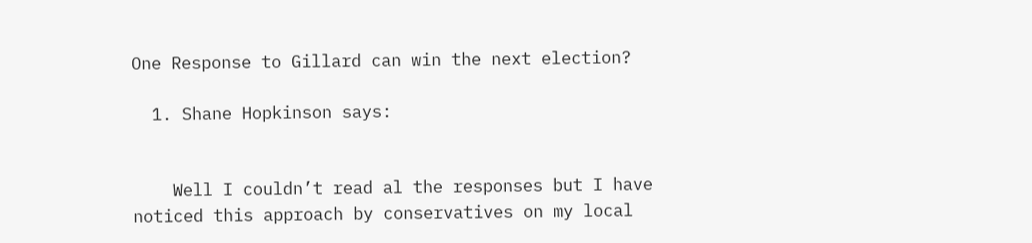One Response to Gillard can win the next election?

  1. Shane Hopkinson says:


    Well I couldn’t read al the responses but I have noticed this approach by conservatives on my local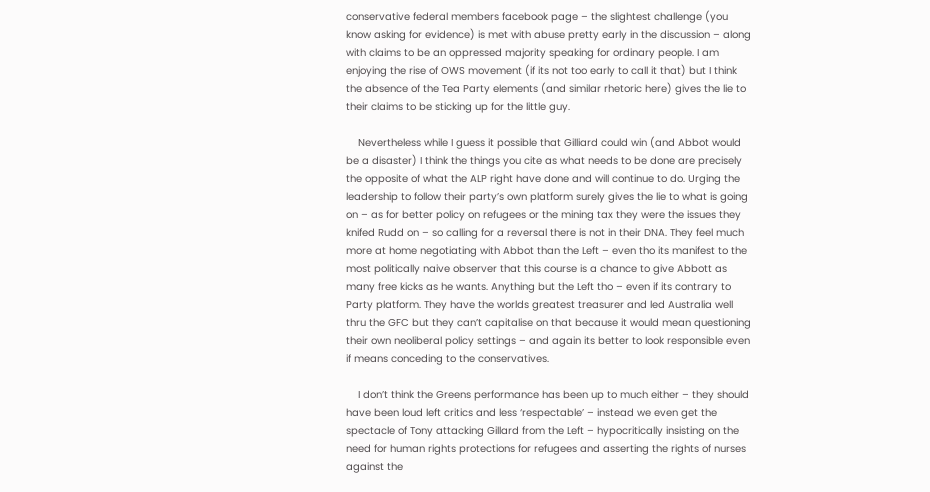conservative federal members facebook page – the slightest challenge (you know asking for evidence) is met with abuse pretty early in the discussion – along with claims to be an oppressed majority speaking for ordinary people. I am enjoying the rise of OWS movement (if its not too early to call it that) but I think the absence of the Tea Party elements (and similar rhetoric here) gives the lie to their claims to be sticking up for the little guy.

    Nevertheless while I guess it possible that Gilliard could win (and Abbot would be a disaster) I think the things you cite as what needs to be done are precisely the opposite of what the ALP right have done and will continue to do. Urging the leadership to follow their party’s own platform surely gives the lie to what is going on – as for better policy on refugees or the mining tax they were the issues they knifed Rudd on – so calling for a reversal there is not in their DNA. They feel much more at home negotiating with Abbot than the Left – even tho its manifest to the most politically naive observer that this course is a chance to give Abbott as many free kicks as he wants. Anything but the Left tho – even if its contrary to Party platform. They have the worlds greatest treasurer and led Australia well thru the GFC but they can’t capitalise on that because it would mean questioning their own neoliberal policy settings – and again its better to look responsible even if means conceding to the conservatives.

    I don’t think the Greens performance has been up to much either – they should have been loud left critics and less ‘respectable’ – instead we even get the spectacle of Tony attacking Gillard from the Left – hypocritically insisting on the need for human rights protections for refugees and asserting the rights of nurses against the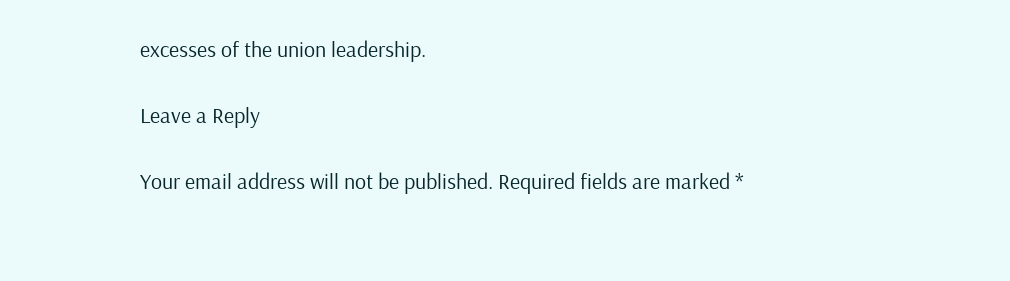excesses of the union leadership.

Leave a Reply

Your email address will not be published. Required fields are marked *